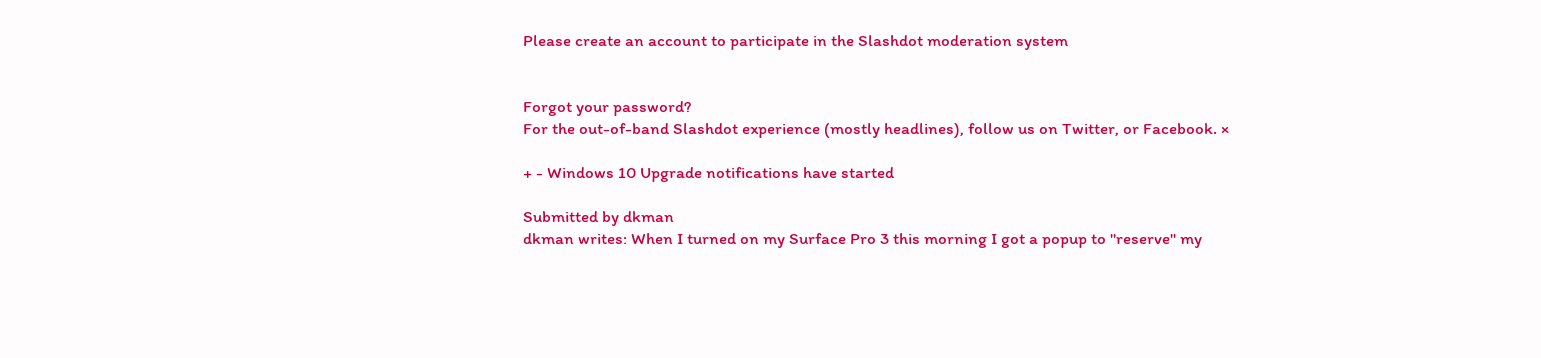Please create an account to participate in the Slashdot moderation system


Forgot your password?
For the out-of-band Slashdot experience (mostly headlines), follow us on Twitter, or Facebook. ×

+ - Windows 10 Upgrade notifications have started

Submitted by dkman
dkman writes: When I turned on my Surface Pro 3 this morning I got a popup to "reserve" my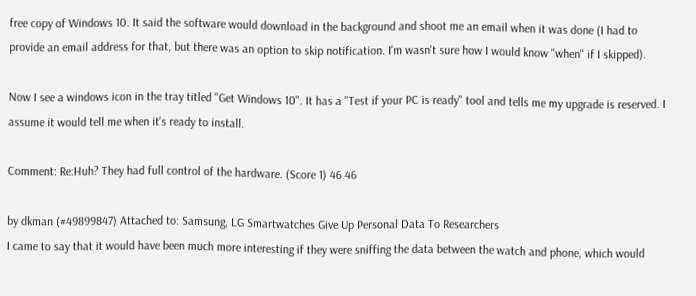free copy of Windows 10. It said the software would download in the background and shoot me an email when it was done (I had to provide an email address for that, but there was an option to skip notification. I'm wasn't sure how I would know "when" if I skipped).

Now I see a windows icon in the tray titled "Get Windows 10". It has a "Test if your PC is ready" tool and tells me my upgrade is reserved. I assume it would tell me when it's ready to install.

Comment: Re:Huh? They had full control of the hardware. (Score 1) 46 46

by dkman (#49899847) Attached to: Samsung, LG Smartwatches Give Up Personal Data To Researchers
I came to say that it would have been much more interesting if they were sniffing the data between the watch and phone, which would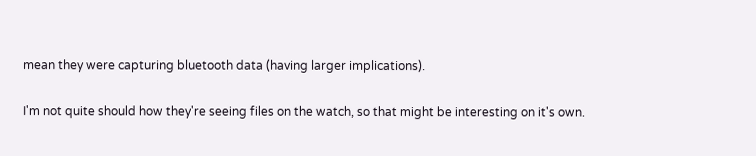mean they were capturing bluetooth data (having larger implications).

I'm not quite should how they're seeing files on the watch, so that might be interesting on it's own.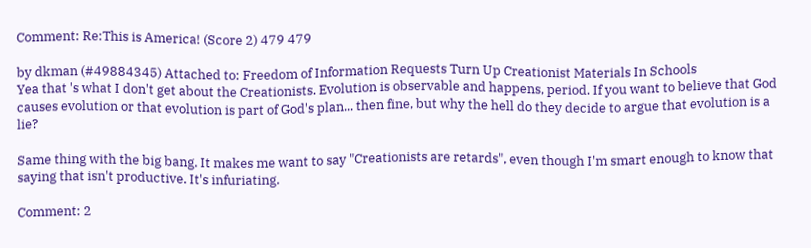Comment: Re:This is America! (Score 2) 479 479

by dkman (#49884345) Attached to: Freedom of Information Requests Turn Up Creationist Materials In Schools
Yea that 's what I don't get about the Creationists. Evolution is observable and happens, period. If you want to believe that God causes evolution or that evolution is part of God's plan... then fine, but why the hell do they decide to argue that evolution is a lie?

Same thing with the big bang. It makes me want to say "Creationists are retards", even though I'm smart enough to know that saying that isn't productive. It's infuriating.

Comment: 2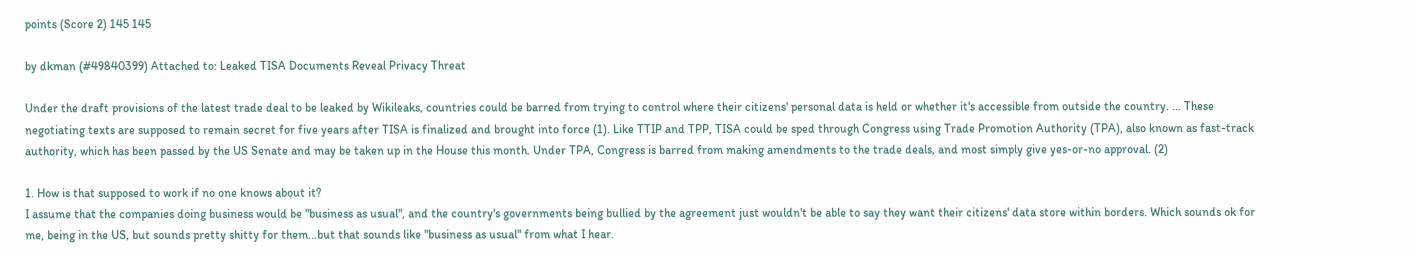points (Score 2) 145 145

by dkman (#49840399) Attached to: Leaked TISA Documents Reveal Privacy Threat

Under the draft provisions of the latest trade deal to be leaked by Wikileaks, countries could be barred from trying to control where their citizens' personal data is held or whether it's accessible from outside the country. ... These negotiating texts are supposed to remain secret for five years after TISA is finalized and brought into force (1). Like TTIP and TPP, TISA could be sped through Congress using Trade Promotion Authority (TPA), also known as fast-track authority, which has been passed by the US Senate and may be taken up in the House this month. Under TPA, Congress is barred from making amendments to the trade deals, and most simply give yes-or-no approval. (2)

1. How is that supposed to work if no one knows about it?
I assume that the companies doing business would be "business as usual", and the country's governments being bullied by the agreement just wouldn't be able to say they want their citizens' data store within borders. Which sounds ok for me, being in the US, but sounds pretty shitty for them...but that sounds like "business as usual" from what I hear.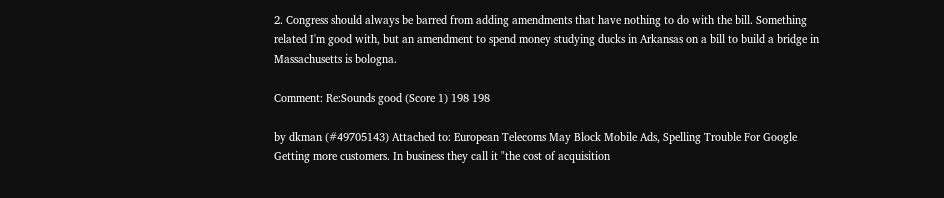2. Congress should always be barred from adding amendments that have nothing to do with the bill. Something related I'm good with, but an amendment to spend money studying ducks in Arkansas on a bill to build a bridge in Massachusetts is bologna.

Comment: Re:Sounds good (Score 1) 198 198

by dkman (#49705143) Attached to: European Telecoms May Block Mobile Ads, Spelling Trouble For Google
Getting more customers. In business they call it "the cost of acquisition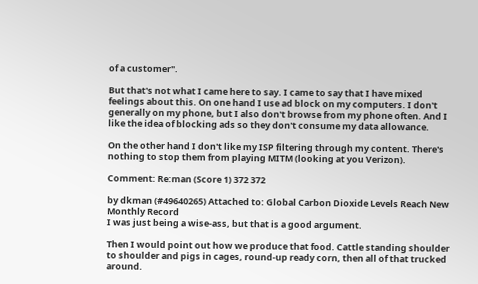of a customer".

But that's not what I came here to say. I came to say that I have mixed feelings about this. On one hand I use ad block on my computers. I don't generally on my phone, but I also don't browse from my phone often. And I like the idea of blocking ads so they don't consume my data allowance.

On the other hand I don't like my ISP filtering through my content. There's nothing to stop them from playing MITM (looking at you Verizon).

Comment: Re:man (Score 1) 372 372

by dkman (#49640265) Attached to: Global Carbon Dioxide Levels Reach New Monthly Record
I was just being a wise-ass, but that is a good argument.

Then I would point out how we produce that food. Cattle standing shoulder to shoulder and pigs in cages, round-up ready corn, then all of that trucked around.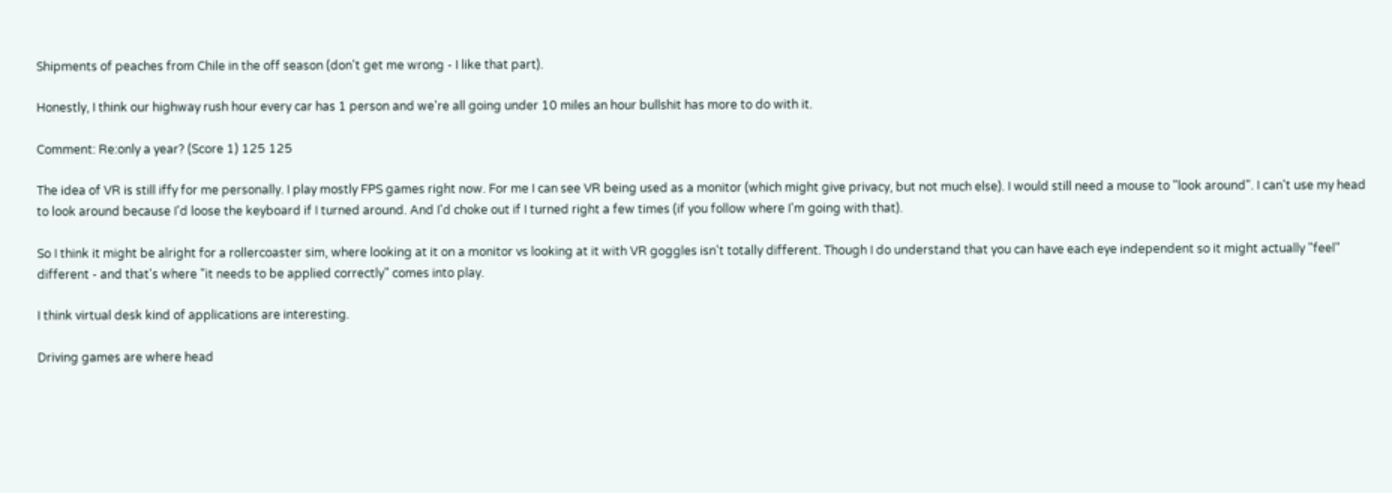Shipments of peaches from Chile in the off season (don't get me wrong - I like that part).

Honestly, I think our highway rush hour every car has 1 person and we're all going under 10 miles an hour bullshit has more to do with it.

Comment: Re:only a year? (Score 1) 125 125

The idea of VR is still iffy for me personally. I play mostly FPS games right now. For me I can see VR being used as a monitor (which might give privacy, but not much else). I would still need a mouse to "look around". I can't use my head to look around because I'd loose the keyboard if I turned around. And I'd choke out if I turned right a few times (if you follow where I'm going with that).

So I think it might be alright for a rollercoaster sim, where looking at it on a monitor vs looking at it with VR goggles isn't totally different. Though I do understand that you can have each eye independent so it might actually "feel" different - and that's where "it needs to be applied correctly" comes into play.

I think virtual desk kind of applications are interesting.

Driving games are where head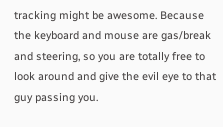tracking might be awesome. Because the keyboard and mouse are gas/break and steering, so you are totally free to look around and give the evil eye to that guy passing you.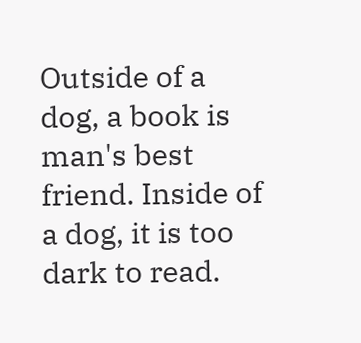Outside of a dog, a book is man's best friend. Inside of a dog, it is too dark to read.